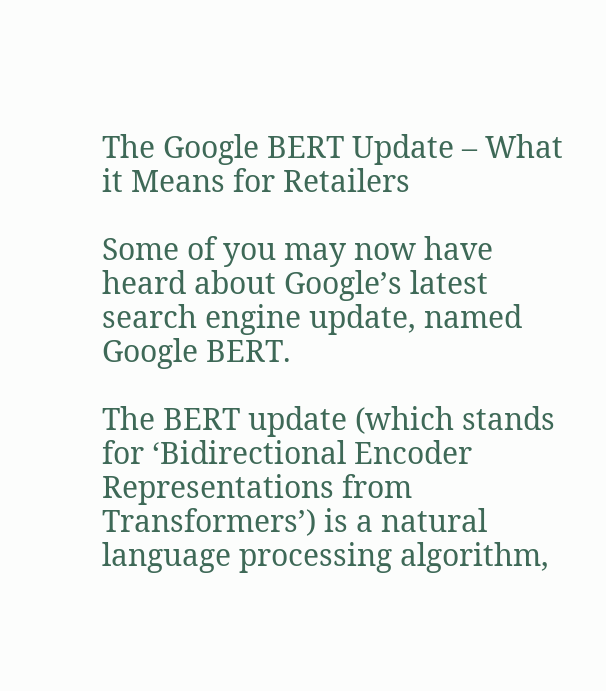The Google BERT Update – What it Means for Retailers

Some of you may now have heard about Google’s latest search engine update, named Google BERT.

The BERT update (which stands for ‘Bidirectional Encoder Representations from Transformers’) is a natural language processing algorithm,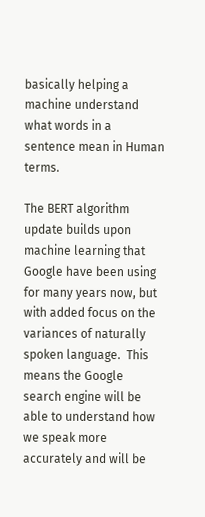basically helping a machine understand what words in a sentence mean in Human terms.

The BERT algorithm update builds upon machine learning that Google have been using for many years now, but with added focus on the variances of naturally spoken language.  This means the Google search engine will be able to understand how we speak more accurately and will be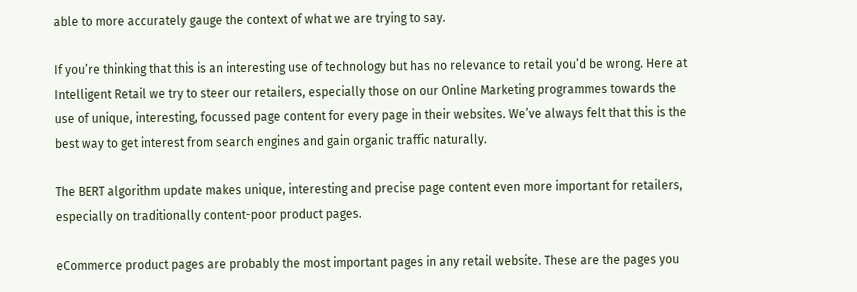able to more accurately gauge the context of what we are trying to say.

If you’re thinking that this is an interesting use of technology but has no relevance to retail you’d be wrong. Here at Intelligent Retail we try to steer our retailers, especially those on our Online Marketing programmes towards the use of unique, interesting, focussed page content for every page in their websites. We’ve always felt that this is the best way to get interest from search engines and gain organic traffic naturally.

The BERT algorithm update makes unique, interesting and precise page content even more important for retailers, especially on traditionally content-poor product pages.

eCommerce product pages are probably the most important pages in any retail website. These are the pages you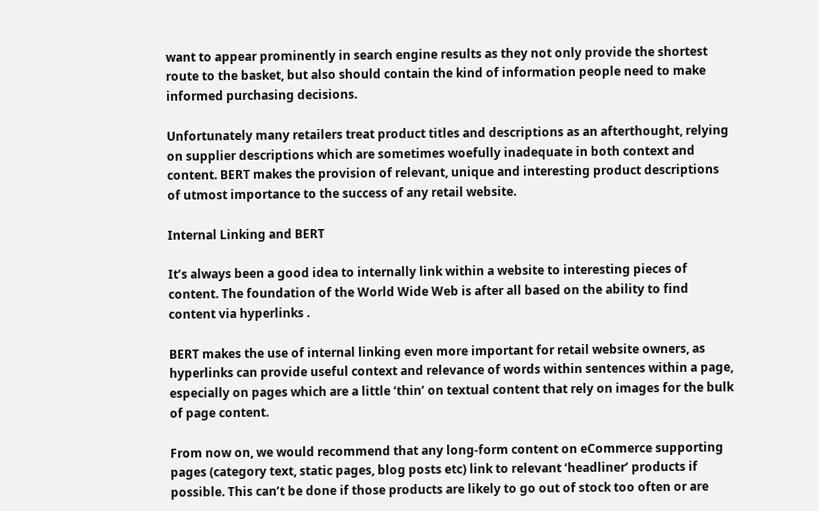want to appear prominently in search engine results as they not only provide the shortest route to the basket, but also should contain the kind of information people need to make informed purchasing decisions.

Unfortunately many retailers treat product titles and descriptions as an afterthought, relying on supplier descriptions which are sometimes woefully inadequate in both context and content. BERT makes the provision of relevant, unique and interesting product descriptions of utmost importance to the success of any retail website.

Internal Linking and BERT

It’s always been a good idea to internally link within a website to interesting pieces of content. The foundation of the World Wide Web is after all based on the ability to find content via hyperlinks .

BERT makes the use of internal linking even more important for retail website owners, as hyperlinks can provide useful context and relevance of words within sentences within a page, especially on pages which are a little ‘thin’ on textual content that rely on images for the bulk of page content.

From now on, we would recommend that any long-form content on eCommerce supporting pages (category text, static pages, blog posts etc) link to relevant ‘headliner’ products if possible. This can’t be done if those products are likely to go out of stock too often or are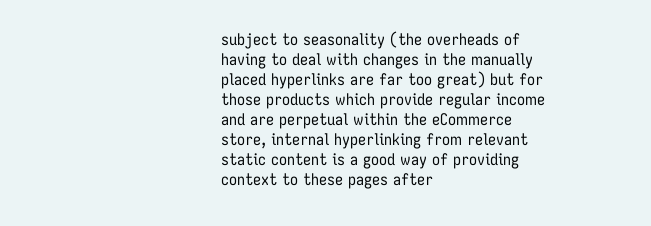subject to seasonality (the overheads of having to deal with changes in the manually placed hyperlinks are far too great) but for those products which provide regular income and are perpetual within the eCommerce store, internal hyperlinking from relevant static content is a good way of providing context to these pages after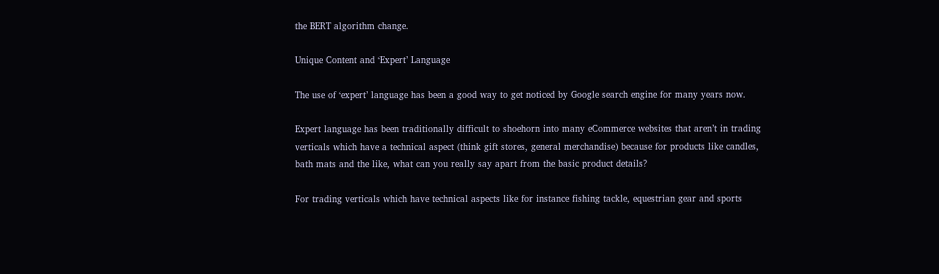the BERT algorithm change.

Unique Content and ‘Expert’ Language

The use of ‘expert’ language has been a good way to get noticed by Google search engine for many years now.

Expert language has been traditionally difficult to shoehorn into many eCommerce websites that aren’t in trading verticals which have a technical aspect (think gift stores, general merchandise) because for products like candles, bath mats and the like, what can you really say apart from the basic product details?

For trading verticals which have technical aspects like for instance fishing tackle, equestrian gear and sports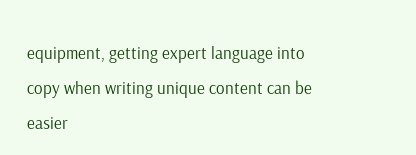equipment, getting expert language into copy when writing unique content can be easier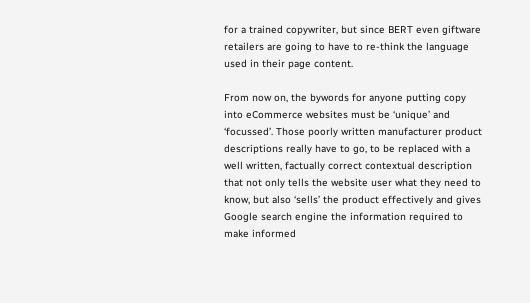for a trained copywriter, but since BERT even giftware retailers are going to have to re-think the language used in their page content.

From now on, the bywords for anyone putting copy into eCommerce websites must be ‘unique’ and ‘focussed’. Those poorly written manufacturer product descriptions really have to go, to be replaced with a well written, factually correct contextual description that not only tells the website user what they need to know, but also ‘sells’ the product effectively and gives Google search engine the information required to make informed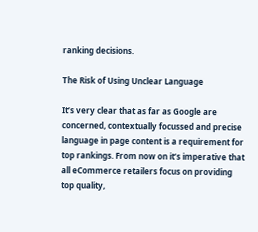ranking decisions.

The Risk of Using Unclear Language

It’s very clear that as far as Google are concerned, contextually focussed and precise language in page content is a requirement for top rankings. From now on it’s imperative that all eCommerce retailers focus on providing top quality,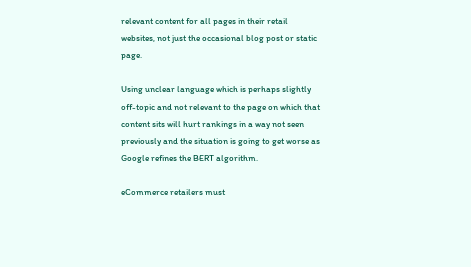relevant content for all pages in their retail websites, not just the occasional blog post or static page.

Using unclear language which is perhaps slightly off-topic and not relevant to the page on which that content sits will hurt rankings in a way not seen previously and the situation is going to get worse as Google refines the BERT algorithm.

eCommerce retailers must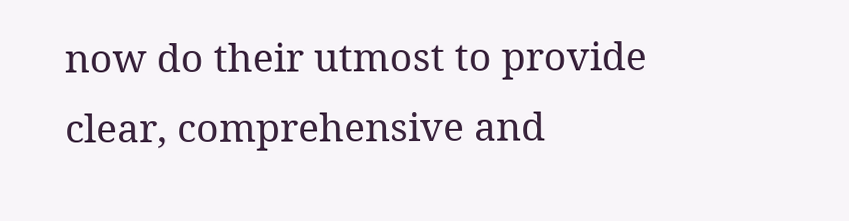now do their utmost to provide clear, comprehensive and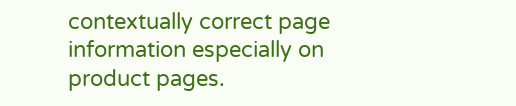contextually correct page information especially on product pages.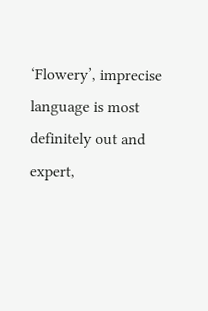‘Flowery’, imprecise language is most definitely out and expert,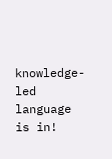knowledge-led language is in!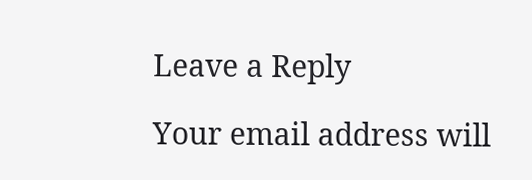Leave a Reply

Your email address will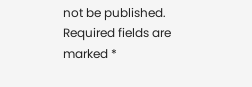not be published. Required fields are marked *